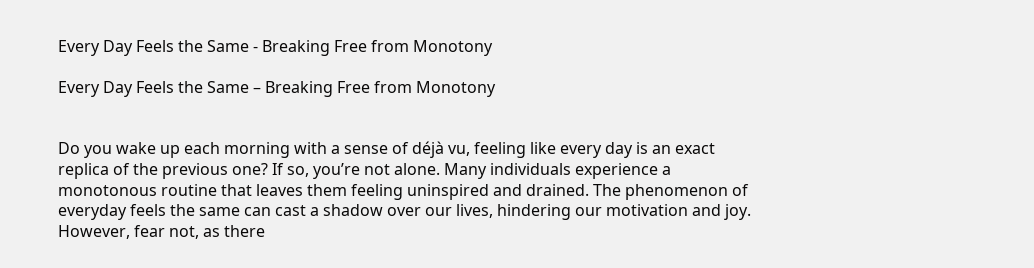Every Day Feels the Same - Breaking Free from Monotony

Every Day Feels the Same – Breaking Free from Monotony


Do you wake up each morning with a sense of déjà vu, feeling like every day is an exact replica of the previous one? If so, you’re not alone. Many individuals experience a monotonous routine that leaves them feeling uninspired and drained. The phenomenon of everyday feels the same can cast a shadow over our lives, hindering our motivation and joy. However, fear not, as there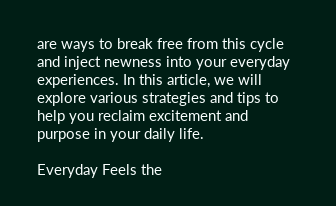are ways to break free from this cycle and inject newness into your everyday experiences. In this article, we will explore various strategies and tips to help you reclaim excitement and purpose in your daily life.

Everyday Feels the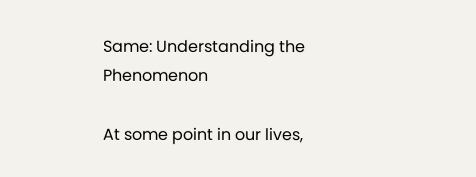Same: Understanding the Phenomenon

At some point in our lives,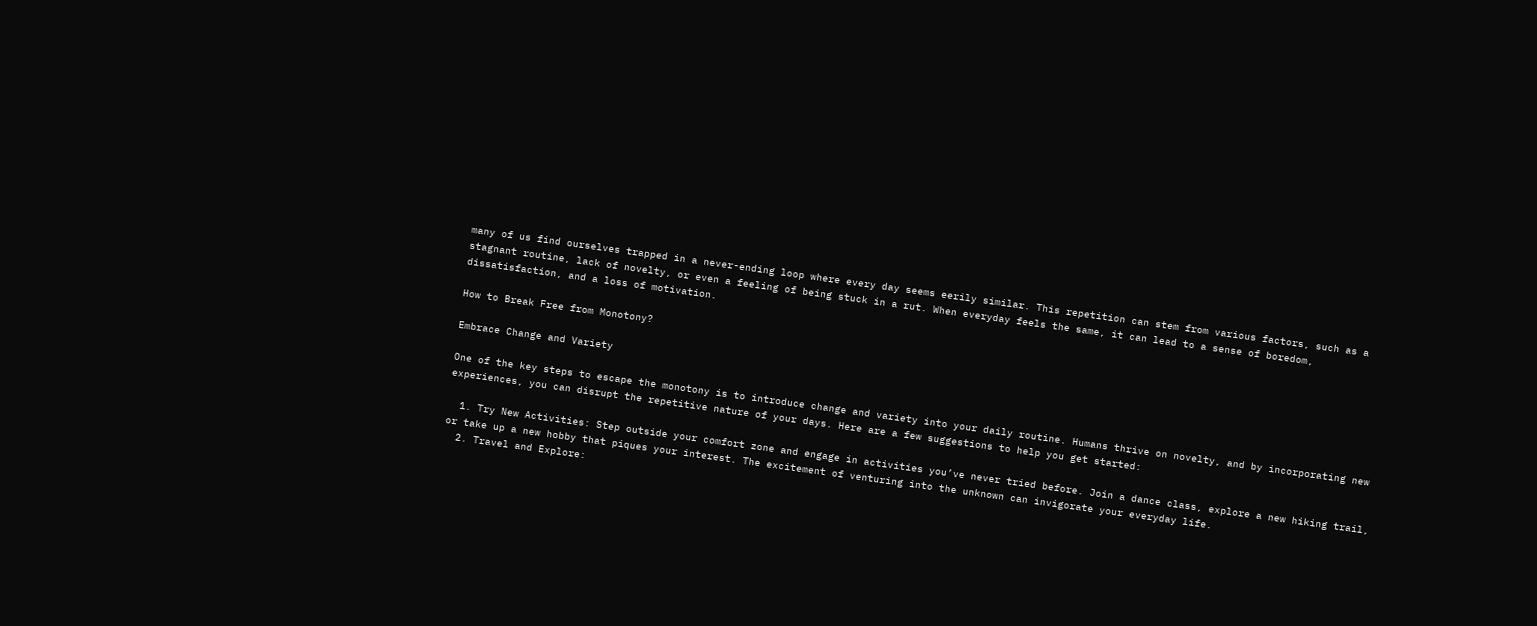many of us find ourselves trapped in a never-ending loop where every day seems eerily similar. This repetition can stem from various factors, such as a stagnant routine, lack of novelty, or even a feeling of being stuck in a rut. When everyday feels the same, it can lead to a sense of boredom, dissatisfaction, and a loss of motivation.

How to Break Free from Monotony?

Embrace Change and Variety

One of the key steps to escape the monotony is to introduce change and variety into your daily routine. Humans thrive on novelty, and by incorporating new experiences, you can disrupt the repetitive nature of your days. Here are a few suggestions to help you get started:

  1. Try New Activities: Step outside your comfort zone and engage in activities you’ve never tried before. Join a dance class, explore a new hiking trail, or take up a new hobby that piques your interest. The excitement of venturing into the unknown can invigorate your everyday life.
  2. Travel and Explore: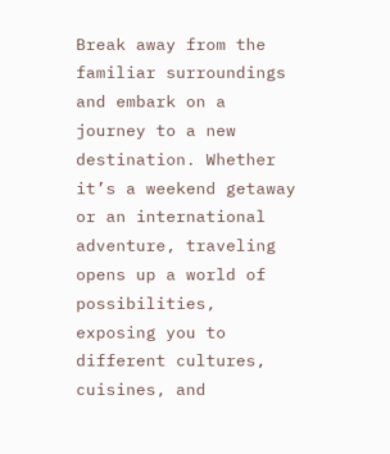Break away from the familiar surroundings and embark on a journey to a new destination. Whether it’s a weekend getaway or an international adventure, traveling opens up a world of possibilities, exposing you to different cultures, cuisines, and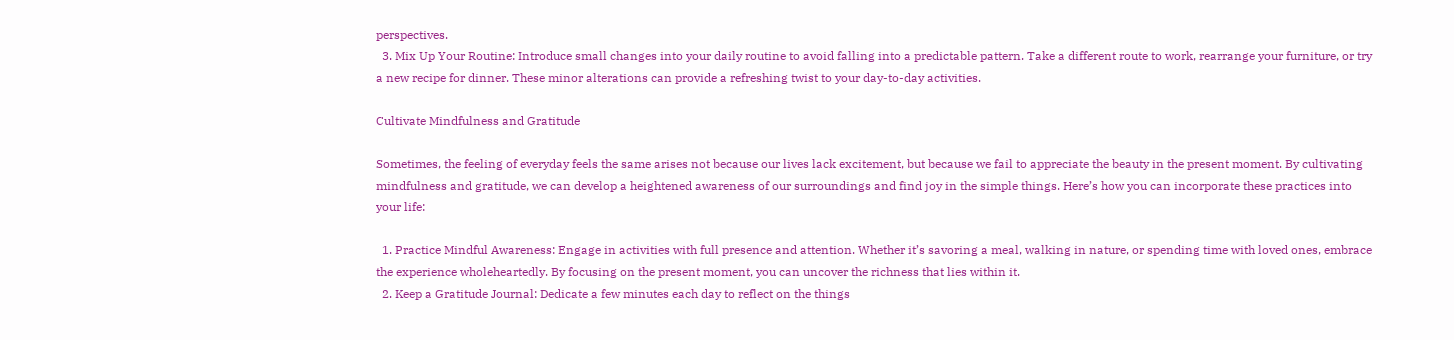perspectives.
  3. Mix Up Your Routine: Introduce small changes into your daily routine to avoid falling into a predictable pattern. Take a different route to work, rearrange your furniture, or try a new recipe for dinner. These minor alterations can provide a refreshing twist to your day-to-day activities.

Cultivate Mindfulness and Gratitude

Sometimes, the feeling of everyday feels the same arises not because our lives lack excitement, but because we fail to appreciate the beauty in the present moment. By cultivating mindfulness and gratitude, we can develop a heightened awareness of our surroundings and find joy in the simple things. Here’s how you can incorporate these practices into your life:

  1. Practice Mindful Awareness: Engage in activities with full presence and attention. Whether it’s savoring a meal, walking in nature, or spending time with loved ones, embrace the experience wholeheartedly. By focusing on the present moment, you can uncover the richness that lies within it.
  2. Keep a Gratitude Journal: Dedicate a few minutes each day to reflect on the things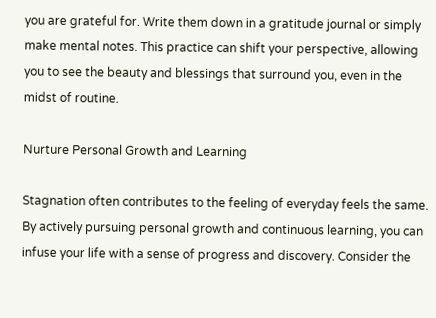you are grateful for. Write them down in a gratitude journal or simply make mental notes. This practice can shift your perspective, allowing you to see the beauty and blessings that surround you, even in the midst of routine.

Nurture Personal Growth and Learning

Stagnation often contributes to the feeling of everyday feels the same. By actively pursuing personal growth and continuous learning, you can infuse your life with a sense of progress and discovery. Consider the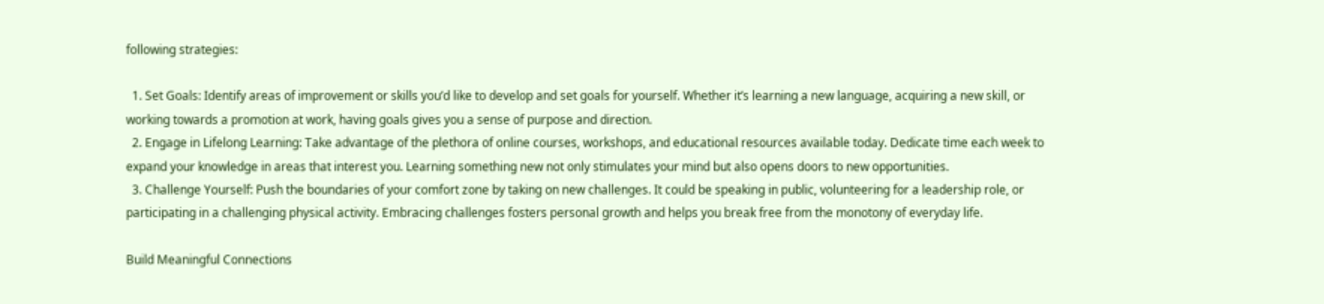following strategies:

  1. Set Goals: Identify areas of improvement or skills you’d like to develop and set goals for yourself. Whether it’s learning a new language, acquiring a new skill, or working towards a promotion at work, having goals gives you a sense of purpose and direction.
  2. Engage in Lifelong Learning: Take advantage of the plethora of online courses, workshops, and educational resources available today. Dedicate time each week to expand your knowledge in areas that interest you. Learning something new not only stimulates your mind but also opens doors to new opportunities.
  3. Challenge Yourself: Push the boundaries of your comfort zone by taking on new challenges. It could be speaking in public, volunteering for a leadership role, or participating in a challenging physical activity. Embracing challenges fosters personal growth and helps you break free from the monotony of everyday life.

Build Meaningful Connections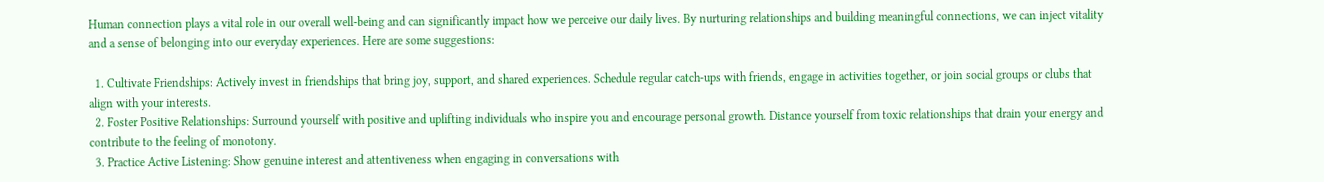Human connection plays a vital role in our overall well-being and can significantly impact how we perceive our daily lives. By nurturing relationships and building meaningful connections, we can inject vitality and a sense of belonging into our everyday experiences. Here are some suggestions:

  1. Cultivate Friendships: Actively invest in friendships that bring joy, support, and shared experiences. Schedule regular catch-ups with friends, engage in activities together, or join social groups or clubs that align with your interests.
  2. Foster Positive Relationships: Surround yourself with positive and uplifting individuals who inspire you and encourage personal growth. Distance yourself from toxic relationships that drain your energy and contribute to the feeling of monotony.
  3. Practice Active Listening: Show genuine interest and attentiveness when engaging in conversations with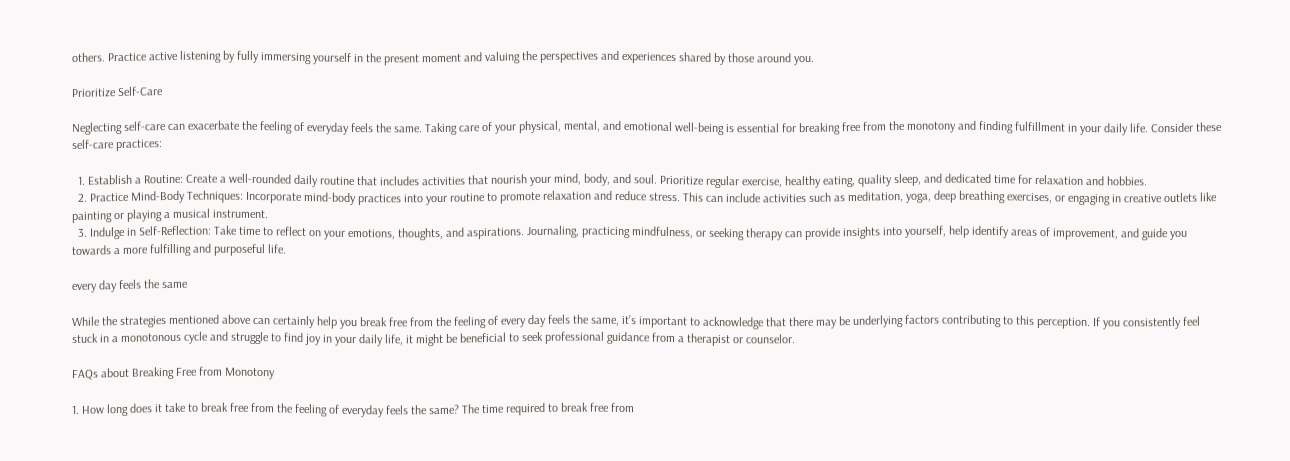others. Practice active listening by fully immersing yourself in the present moment and valuing the perspectives and experiences shared by those around you.

Prioritize Self-Care

Neglecting self-care can exacerbate the feeling of everyday feels the same. Taking care of your physical, mental, and emotional well-being is essential for breaking free from the monotony and finding fulfillment in your daily life. Consider these self-care practices:

  1. Establish a Routine: Create a well-rounded daily routine that includes activities that nourish your mind, body, and soul. Prioritize regular exercise, healthy eating, quality sleep, and dedicated time for relaxation and hobbies.
  2. Practice Mind-Body Techniques: Incorporate mind-body practices into your routine to promote relaxation and reduce stress. This can include activities such as meditation, yoga, deep breathing exercises, or engaging in creative outlets like painting or playing a musical instrument.
  3. Indulge in Self-Reflection: Take time to reflect on your emotions, thoughts, and aspirations. Journaling, practicing mindfulness, or seeking therapy can provide insights into yourself, help identify areas of improvement, and guide you towards a more fulfilling and purposeful life.

every day feels the same

While the strategies mentioned above can certainly help you break free from the feeling of every day feels the same, it’s important to acknowledge that there may be underlying factors contributing to this perception. If you consistently feel stuck in a monotonous cycle and struggle to find joy in your daily life, it might be beneficial to seek professional guidance from a therapist or counselor.

FAQs about Breaking Free from Monotony

1. How long does it take to break free from the feeling of everyday feels the same? The time required to break free from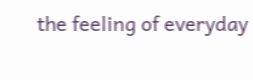the feeling of everyday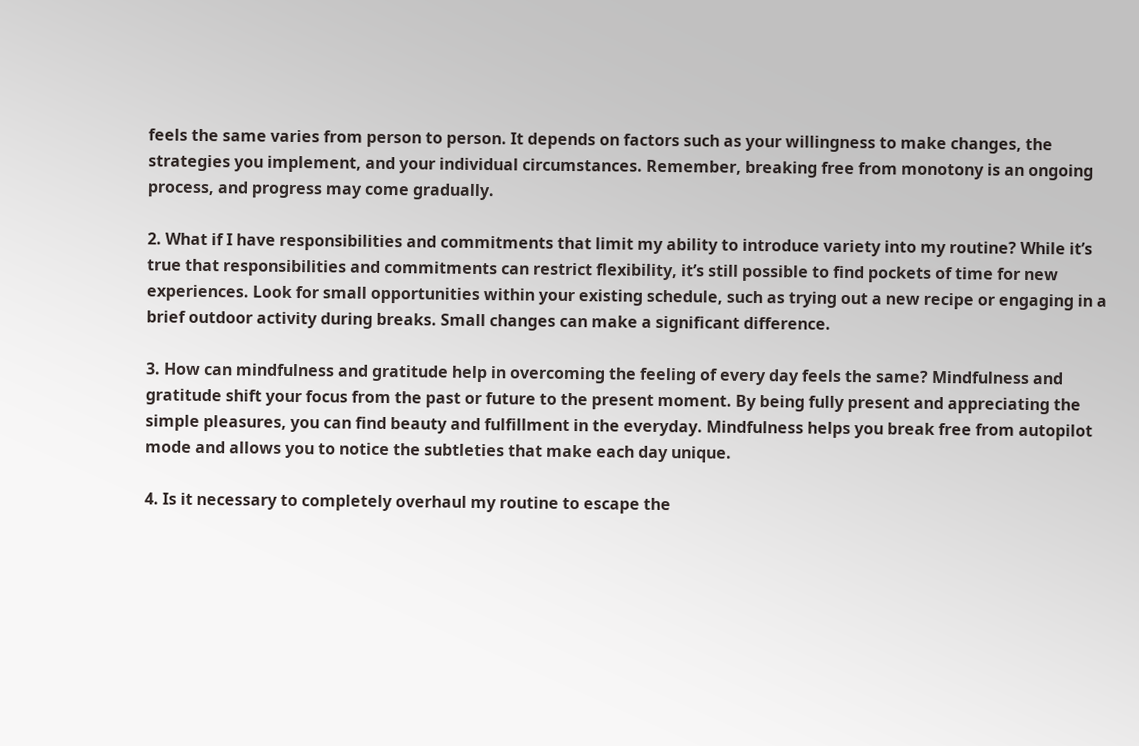feels the same varies from person to person. It depends on factors such as your willingness to make changes, the strategies you implement, and your individual circumstances. Remember, breaking free from monotony is an ongoing process, and progress may come gradually.

2. What if I have responsibilities and commitments that limit my ability to introduce variety into my routine? While it’s true that responsibilities and commitments can restrict flexibility, it’s still possible to find pockets of time for new experiences. Look for small opportunities within your existing schedule, such as trying out a new recipe or engaging in a brief outdoor activity during breaks. Small changes can make a significant difference.

3. How can mindfulness and gratitude help in overcoming the feeling of every day feels the same? Mindfulness and gratitude shift your focus from the past or future to the present moment. By being fully present and appreciating the simple pleasures, you can find beauty and fulfillment in the everyday. Mindfulness helps you break free from autopilot mode and allows you to notice the subtleties that make each day unique.

4. Is it necessary to completely overhaul my routine to escape the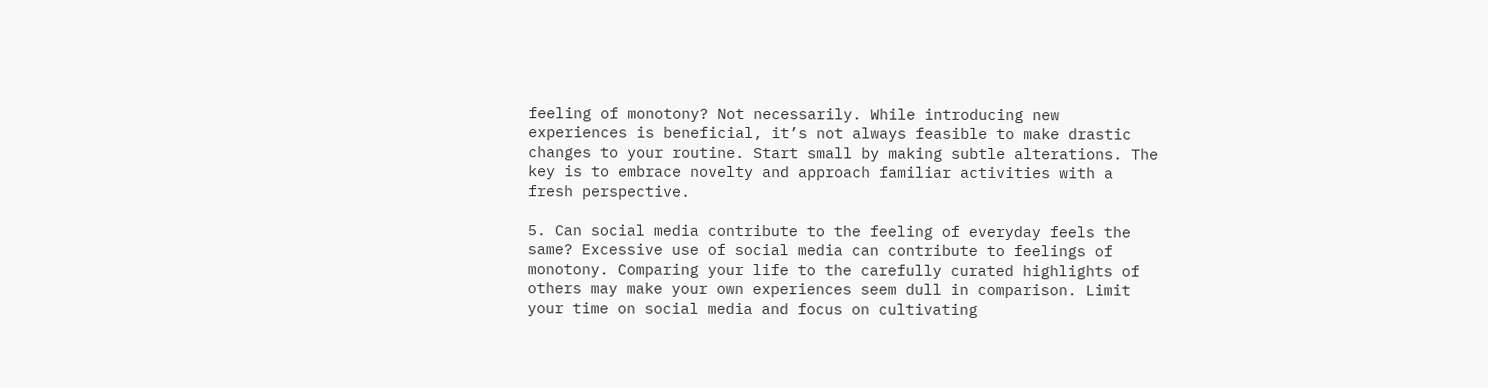feeling of monotony? Not necessarily. While introducing new experiences is beneficial, it’s not always feasible to make drastic changes to your routine. Start small by making subtle alterations. The key is to embrace novelty and approach familiar activities with a fresh perspective.

5. Can social media contribute to the feeling of everyday feels the same? Excessive use of social media can contribute to feelings of monotony. Comparing your life to the carefully curated highlights of others may make your own experiences seem dull in comparison. Limit your time on social media and focus on cultivating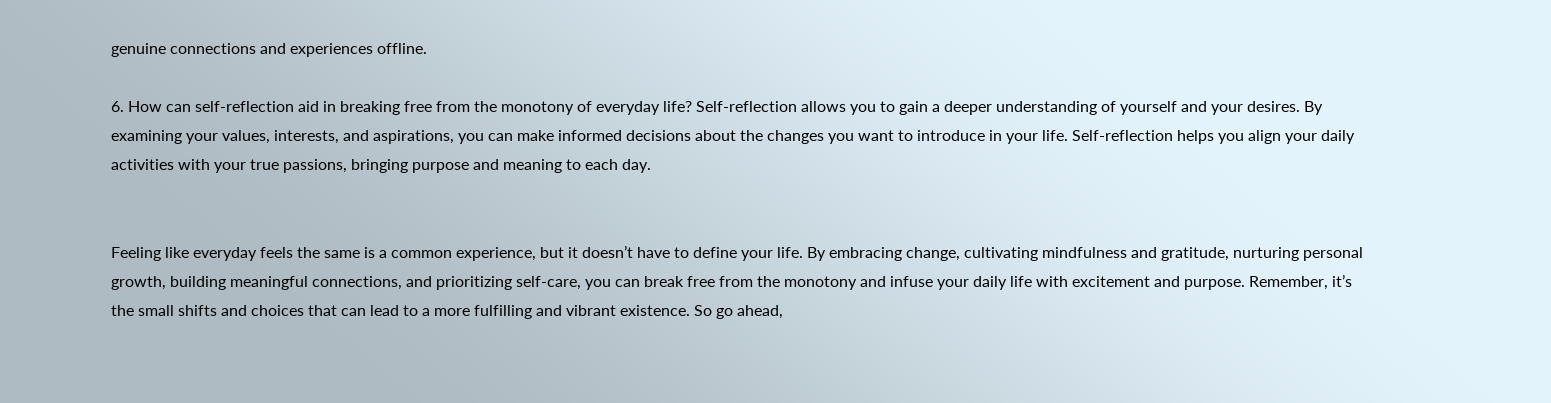genuine connections and experiences offline.

6. How can self-reflection aid in breaking free from the monotony of everyday life? Self-reflection allows you to gain a deeper understanding of yourself and your desires. By examining your values, interests, and aspirations, you can make informed decisions about the changes you want to introduce in your life. Self-reflection helps you align your daily activities with your true passions, bringing purpose and meaning to each day.


Feeling like everyday feels the same is a common experience, but it doesn’t have to define your life. By embracing change, cultivating mindfulness and gratitude, nurturing personal growth, building meaningful connections, and prioritizing self-care, you can break free from the monotony and infuse your daily life with excitement and purpose. Remember, it’s the small shifts and choices that can lead to a more fulfilling and vibrant existence. So go ahead,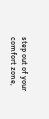step out of your comfort zone,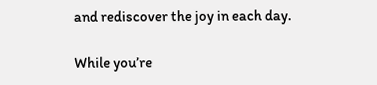and rediscover the joy in each day.

While you’re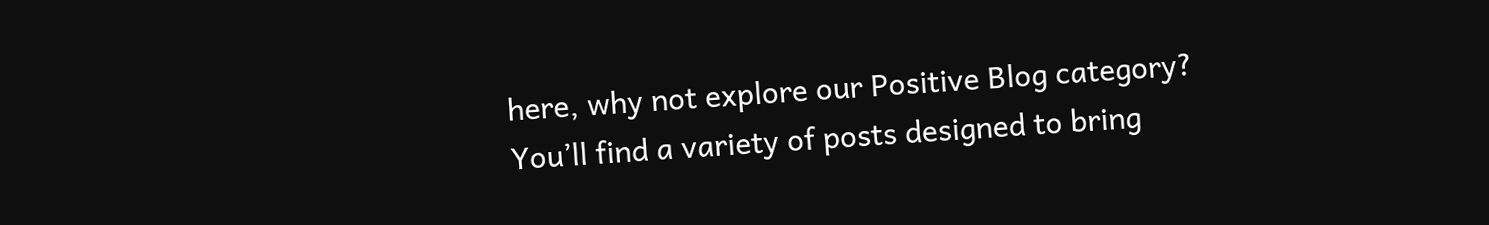here, why not explore our Positive Blog category? You’ll find a variety of posts designed to bring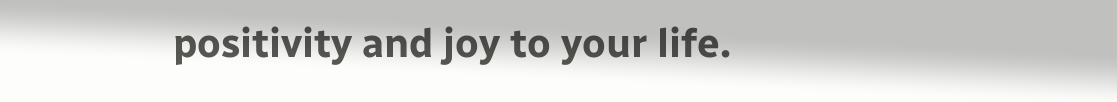positivity and joy to your life.